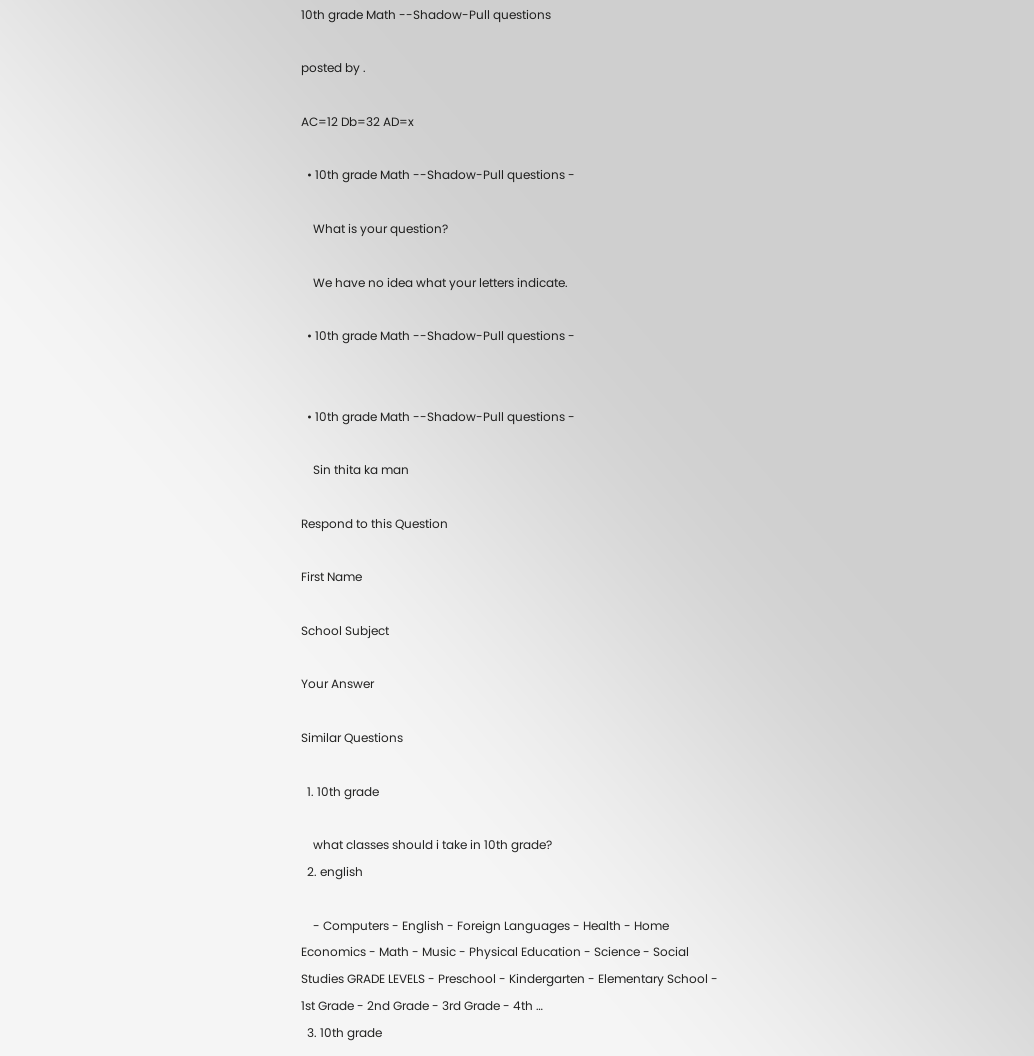10th grade Math --Shadow-Pull questions

posted by .

AC=12 Db=32 AD=x

  • 10th grade Math --Shadow-Pull questions -

    What is your question?

    We have no idea what your letters indicate.

  • 10th grade Math --Shadow-Pull questions -


  • 10th grade Math --Shadow-Pull questions -

    Sin thita ka man

Respond to this Question

First Name

School Subject

Your Answer

Similar Questions

  1. 10th grade

    what classes should i take in 10th grade?
  2. english

    - Computers - English - Foreign Languages - Health - Home Economics - Math - Music - Physical Education - Science - Social Studies GRADE LEVELS - Preschool - Kindergarten - Elementary School - 1st Grade - 2nd Grade - 3rd Grade - 4th …
  3. 10th grade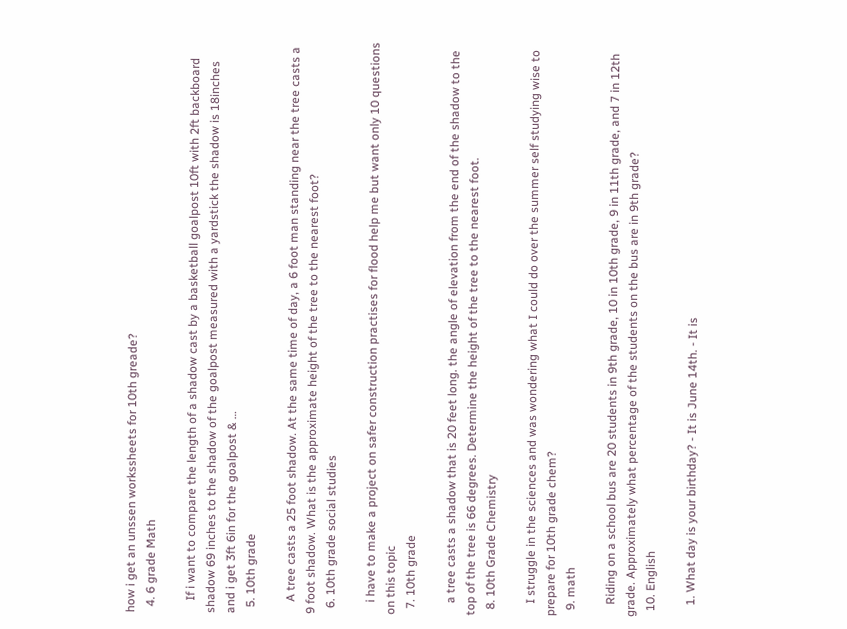how i get an unssen workssheets for 10th greade?
  4. 6 grade Math

    If i want to compare the length of a shadow cast by a basketball goalpost 10ft with 2ft backboard shadow 69 inches to the shadow of the goalpost measured with a yardstick the shadow is 18inches and i get 3ft 6in for the goalpost & …
  5. 10th grade

    A tree casts a 25 foot shadow. At the same time of day, a 6 foot man standing near the tree casts a 9 foot shadow. What is the approximate height of the tree to the nearest foot?
  6. 10th grade social studies

    i have to make a project on safer construction practises for flood help me but want only 10 questions on this topic
  7. 10th grade

    a tree casts a shadow that is 20 feet long. the angle of elevation from the end of the shadow to the top of the tree is 66 degrees. Determine the height of the tree to the nearest foot.
  8. 10th Grade Chemistry

    I struggle in the sciences and was wondering what I could do over the summer self studying wise to prepare for 10th grade chem?
  9. math

    Riding on a school bus are 20 students in 9th grade, 10 in 10th grade, 9 in 11th grade, and 7 in 12th grade. Approximately what percentage of the students on the bus are in 9th grade?
  10. English

    1. What day is your birthday? - It is June 14th. - It is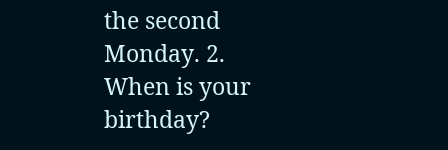the second Monday. 2. When is your birthday?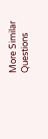More Similar Questions